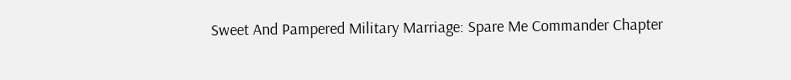Sweet And Pampered Military Marriage: Spare Me Commander Chapter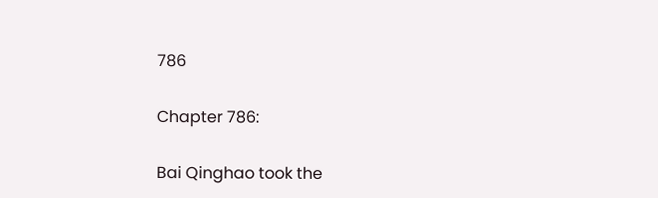786

Chapter 786:

Bai Qinghao took the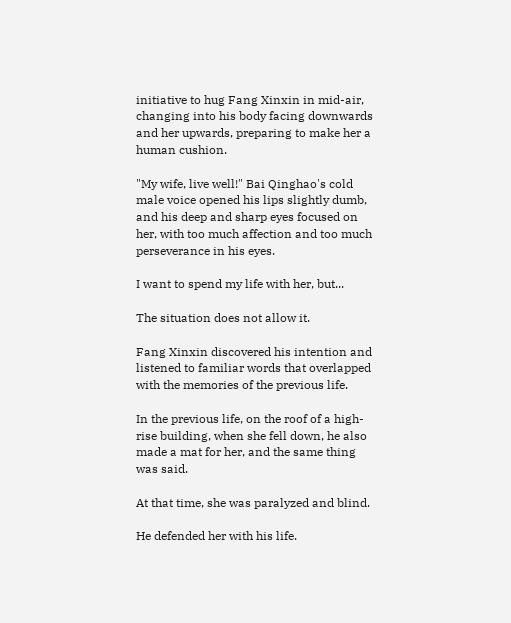initiative to hug Fang Xinxin in mid-air, changing into his body facing downwards and her upwards, preparing to make her a human cushion.

"My wife, live well!" Bai Qinghao's cold male voice opened his lips slightly dumb, and his deep and sharp eyes focused on her, with too much affection and too much perseverance in his eyes.

I want to spend my life with her, but...

The situation does not allow it.

Fang Xinxin discovered his intention and listened to familiar words that overlapped with the memories of the previous life.

In the previous life, on the roof of a high-rise building, when she fell down, he also made a mat for her, and the same thing was said.

At that time, she was paralyzed and blind.

He defended her with his life.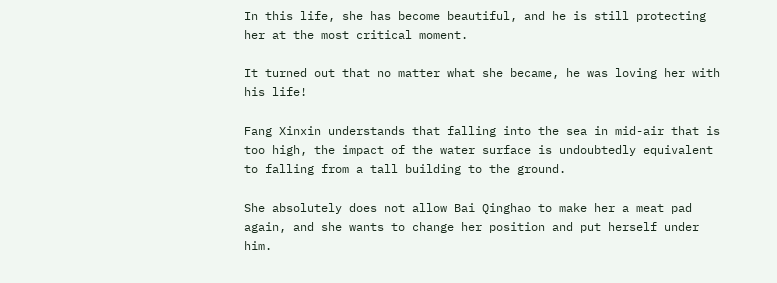In this life, she has become beautiful, and he is still protecting her at the most critical moment.

It turned out that no matter what she became, he was loving her with his life!

Fang Xinxin understands that falling into the sea in mid-air that is too high, the impact of the water surface is undoubtedly equivalent to falling from a tall building to the ground.

She absolutely does not allow Bai Qinghao to make her a meat pad again, and she wants to change her position and put herself under him.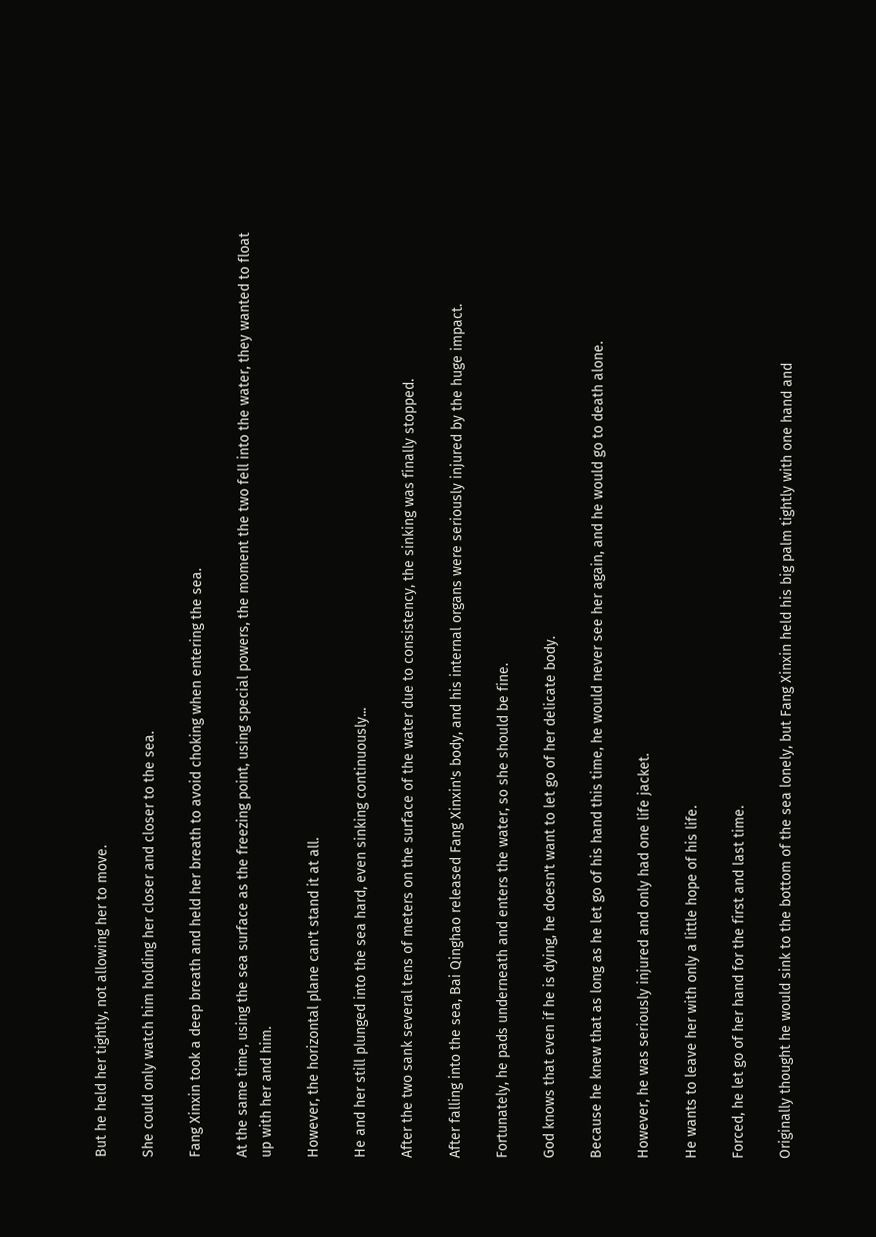But he held her tightly, not allowing her to move.

She could only watch him holding her closer and closer to the sea.

Fang Xinxin took a deep breath and held her breath to avoid choking when entering the sea.

At the same time, using the sea surface as the freezing point, using special powers, the moment the two fell into the water, they wanted to float up with her and him.

However, the horizontal plane can't stand it at all.

He and her still plunged into the sea hard, even sinking continuously...

After the two sank several tens of meters on the surface of the water due to consistency, the sinking was finally stopped.

After falling into the sea, Bai Qinghao released Fang Xinxin's body, and his internal organs were seriously injured by the huge impact.

Fortunately, he pads underneath and enters the water, so she should be fine.

God knows that even if he is dying, he doesn't want to let go of her delicate body.

Because he knew that as long as he let go of his hand this time, he would never see her again, and he would go to death alone.

However, he was seriously injured and only had one life jacket.

He wants to leave her with only a little hope of his life.

Forced, he let go of her hand for the first and last time.

Originally thought he would sink to the bottom of the sea lonely, but Fang Xinxin held his big palm tightly with one hand and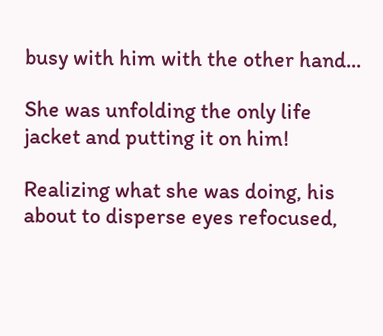busy with him with the other hand...

She was unfolding the only life jacket and putting it on him!

Realizing what she was doing, his about to disperse eyes refocused,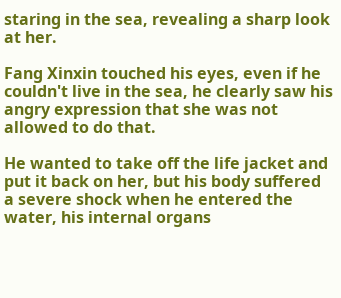staring in the sea, revealing a sharp look at her.

Fang Xinxin touched his eyes, even if he couldn't live in the sea, he clearly saw his angry expression that she was not allowed to do that.

He wanted to take off the life jacket and put it back on her, but his body suffered a severe shock when he entered the water, his internal organs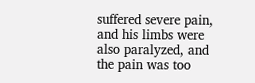suffered severe pain, and his limbs were also paralyzed, and the pain was too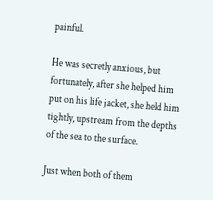painful.

He was secretly anxious, but fortunately, after she helped him put on his life jacket, she held him tightly, upstream from the depths of the sea to the surface.

Just when both of them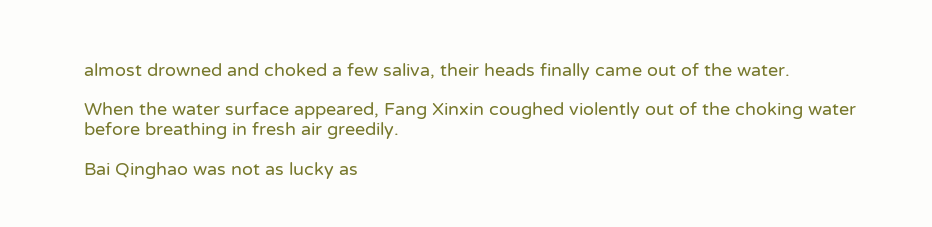almost drowned and choked a few saliva, their heads finally came out of the water.

When the water surface appeared, Fang Xinxin coughed violently out of the choking water before breathing in fresh air greedily.

Bai Qinghao was not as lucky as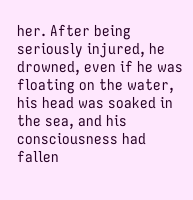her. After being seriously injured, he drowned, even if he was floating on the water, his head was soaked in the sea, and his consciousness had fallen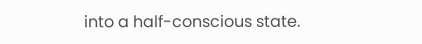into a half-conscious state.